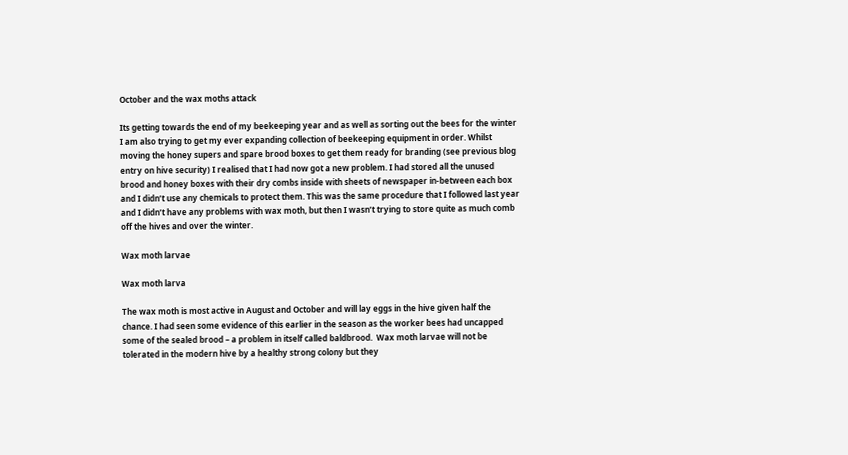October and the wax moths attack

Its getting towards the end of my beekeeping year and as well as sorting out the bees for the winter I am also trying to get my ever expanding collection of beekeeping equipment in order. Whilst moving the honey supers and spare brood boxes to get them ready for branding (see previous blog entry on hive security) I realised that I had now got a new problem. I had stored all the unused brood and honey boxes with their dry combs inside with sheets of newspaper in-between each box and I didn’t use any chemicals to protect them. This was the same procedure that I followed last year and I didn’t have any problems with wax moth, but then I wasn’t trying to store quite as much comb off the hives and over the winter.

Wax moth larvae

Wax moth larva

The wax moth is most active in August and October and will lay eggs in the hive given half the chance. I had seen some evidence of this earlier in the season as the worker bees had uncapped some of the sealed brood – a problem in itself called baldbrood.  Wax moth larvae will not be tolerated in the modern hive by a healthy strong colony but they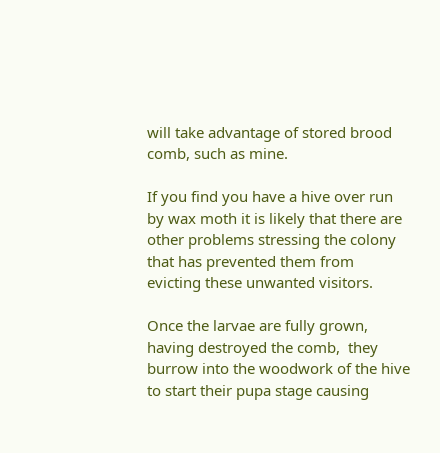will take advantage of stored brood comb, such as mine.

If you find you have a hive over run by wax moth it is likely that there are other problems stressing the colony that has prevented them from evicting these unwanted visitors.

Once the larvae are fully grown, having destroyed the comb,  they burrow into the woodwork of the hive to start their pupa stage causing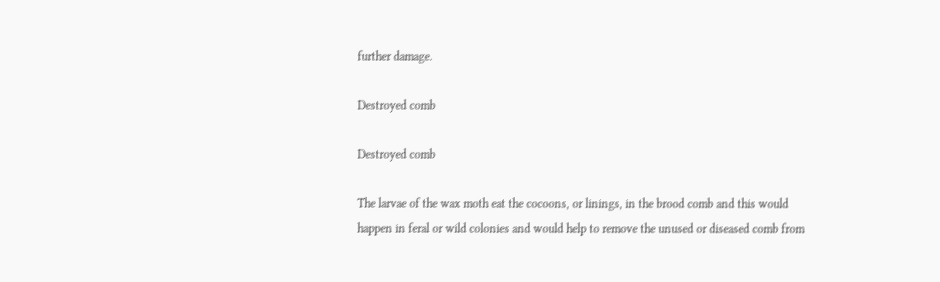further damage.

Destroyed comb

Destroyed comb

The larvae of the wax moth eat the cocoons, or linings, in the brood comb and this would happen in feral or wild colonies and would help to remove the unused or diseased comb from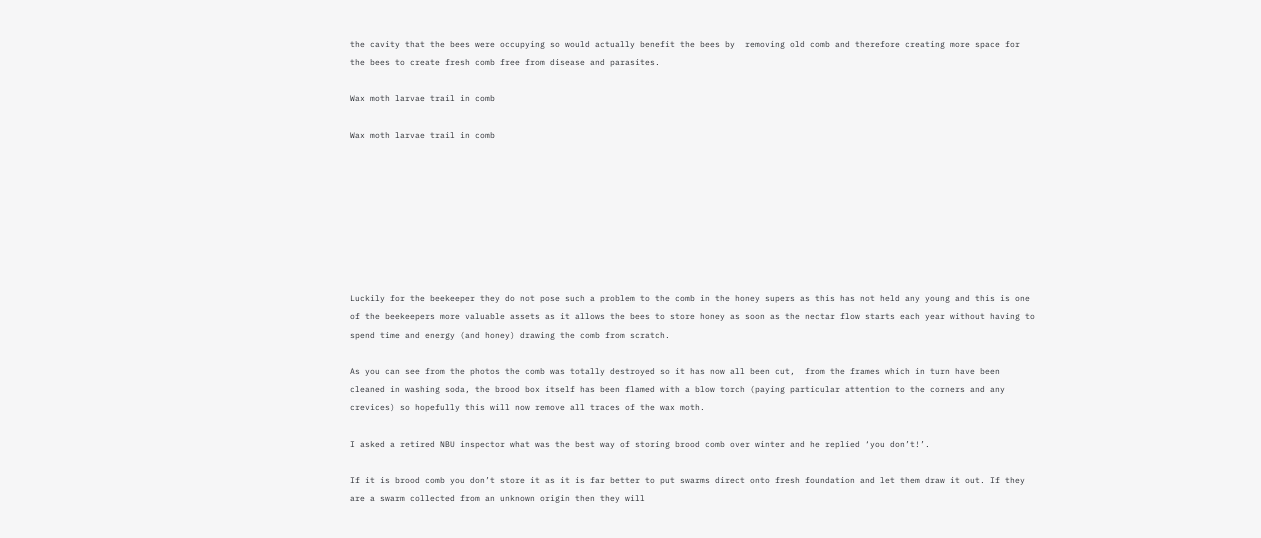the cavity that the bees were occupying so would actually benefit the bees by  removing old comb and therefore creating more space for the bees to create fresh comb free from disease and parasites.

Wax moth larvae trail in comb

Wax moth larvae trail in comb








Luckily for the beekeeper they do not pose such a problem to the comb in the honey supers as this has not held any young and this is one of the beekeepers more valuable assets as it allows the bees to store honey as soon as the nectar flow starts each year without having to spend time and energy (and honey) drawing the comb from scratch.

As you can see from the photos the comb was totally destroyed so it has now all been cut,  from the frames which in turn have been cleaned in washing soda, the brood box itself has been flamed with a blow torch (paying particular attention to the corners and any crevices) so hopefully this will now remove all traces of the wax moth.

I asked a retired NBU inspector what was the best way of storing brood comb over winter and he replied ‘you don’t!’.

If it is brood comb you don’t store it as it is far better to put swarms direct onto fresh foundation and let them draw it out. If they are a swarm collected from an unknown origin then they will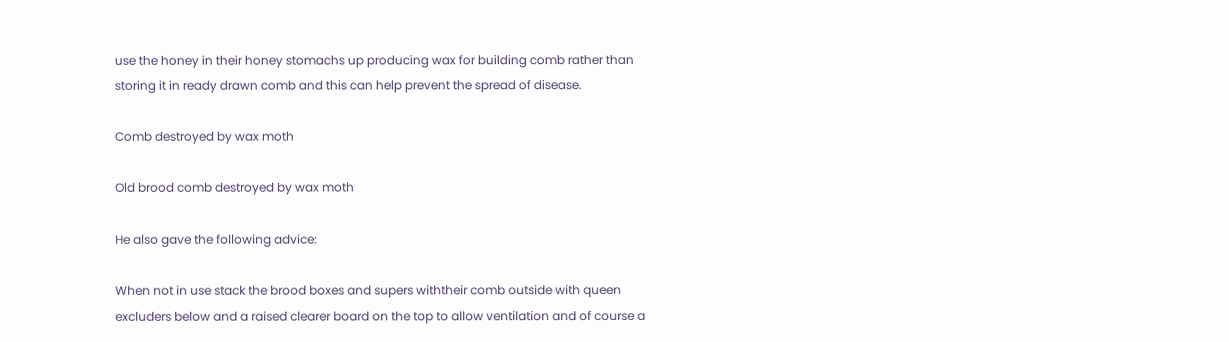use the honey in their honey stomachs up producing wax for building comb rather than storing it in ready drawn comb and this can help prevent the spread of disease.

Comb destroyed by wax moth

Old brood comb destroyed by wax moth

He also gave the following advice:

When not in use stack the brood boxes and supers withtheir comb outside with queen excluders below and a raised clearer board on the top to allow ventilation and of course a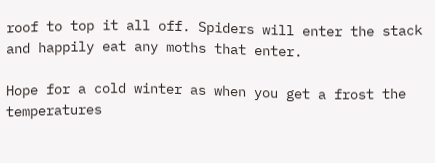roof to top it all off. Spiders will enter the stack and happily eat any moths that enter.

Hope for a cold winter as when you get a frost the temperatures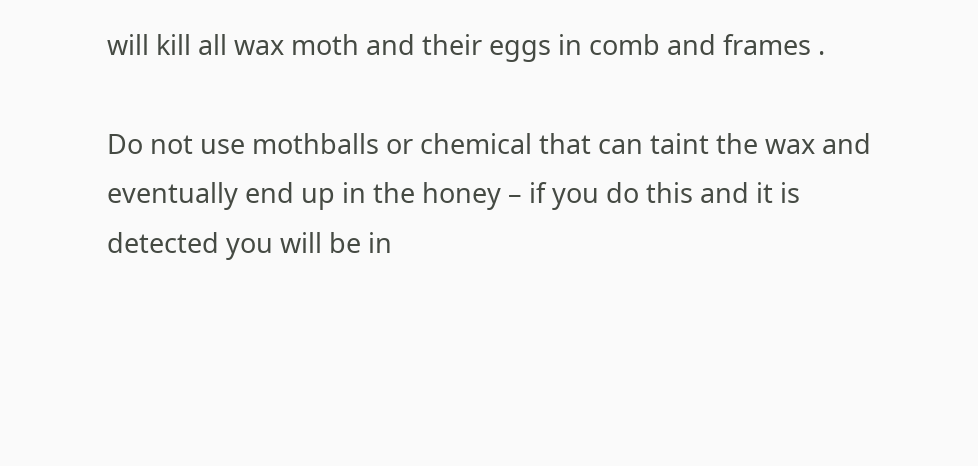will kill all wax moth and their eggs in comb and frames .

Do not use mothballs or chemical that can taint the wax and eventually end up in the honey – if you do this and it is detected you will be in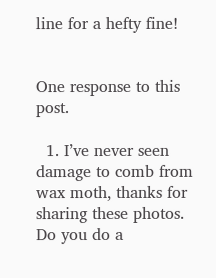line for a hefty fine!


One response to this post.

  1. I’ve never seen damage to comb from wax moth, thanks for sharing these photos. Do you do a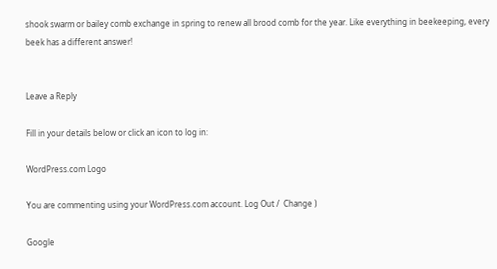shook swarm or bailey comb exchange in spring to renew all brood comb for the year. Like everything in beekeeping, every beek has a different answer!


Leave a Reply

Fill in your details below or click an icon to log in:

WordPress.com Logo

You are commenting using your WordPress.com account. Log Out /  Change )

Google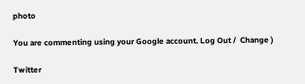photo

You are commenting using your Google account. Log Out /  Change )

Twitter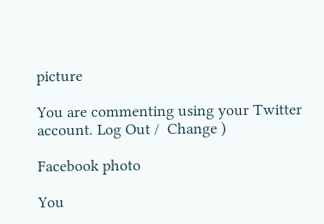picture

You are commenting using your Twitter account. Log Out /  Change )

Facebook photo

You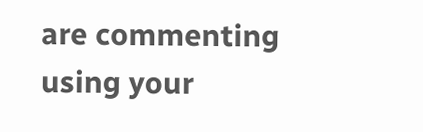are commenting using your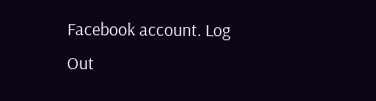Facebook account. Log Out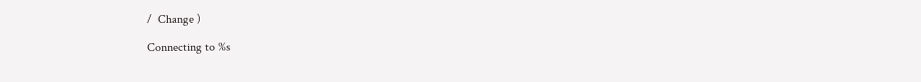/  Change )

Connecting to %s